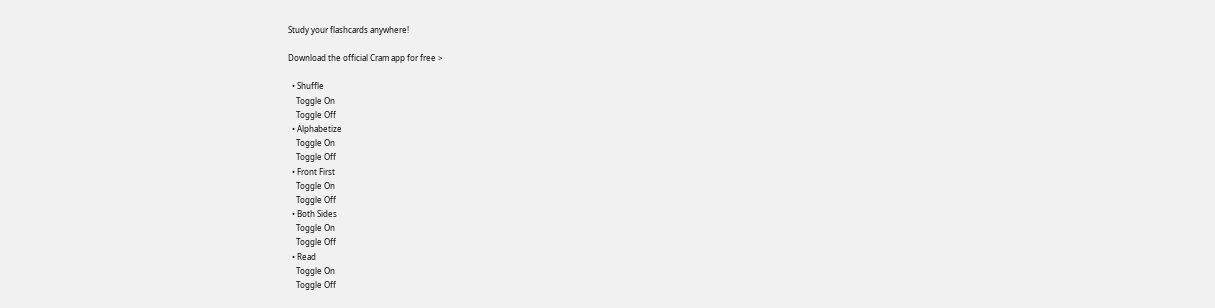Study your flashcards anywhere!

Download the official Cram app for free >

  • Shuffle
    Toggle On
    Toggle Off
  • Alphabetize
    Toggle On
    Toggle Off
  • Front First
    Toggle On
    Toggle Off
  • Both Sides
    Toggle On
    Toggle Off
  • Read
    Toggle On
    Toggle Off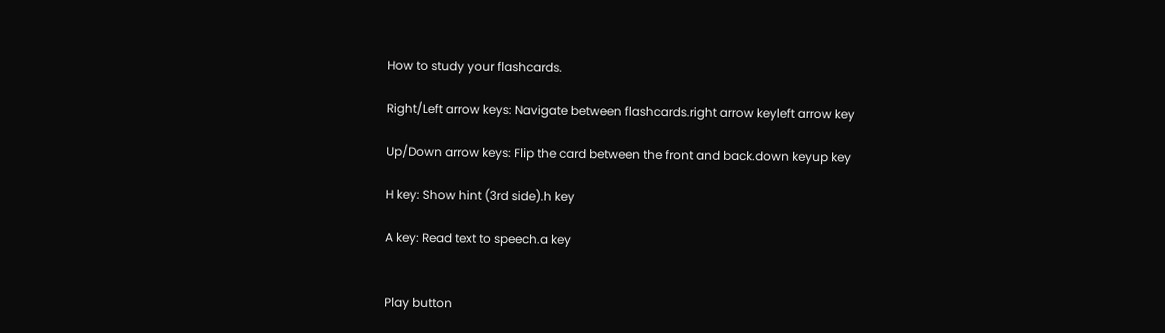How to study your flashcards.

Right/Left arrow keys: Navigate between flashcards.right arrow keyleft arrow key

Up/Down arrow keys: Flip the card between the front and back.down keyup key

H key: Show hint (3rd side).h key

A key: Read text to speech.a key


Play button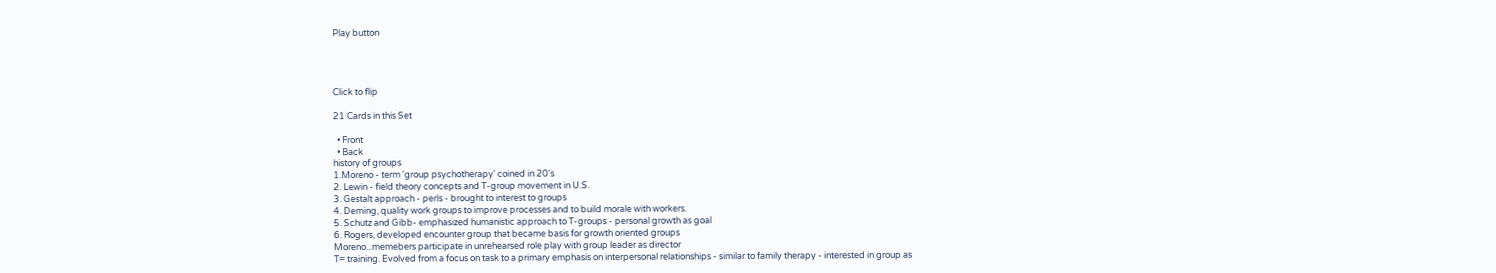Play button




Click to flip

21 Cards in this Set

  • Front
  • Back
history of groups
1.Moreno - term 'group psychotherapy' coined in 20's
2. Lewin - field theory concepts and T-group movement in U.S.
3. Gestalt approach - perls - brought to interest to groups
4. Deming, quality work groups to improve processes and to build morale with workers.
5. Schutz and Gibb- emphasized humanistic approach to T-groups - personal growth as goal
6. Rogers, developed encounter group that became basis for growth oriented groups
Moreno...memebers participate in unrehearsed role play with group leader as director
T= training. Evolved from a focus on task to a primary emphasis on interpersonal relationships - similar to family therapy - interested in group as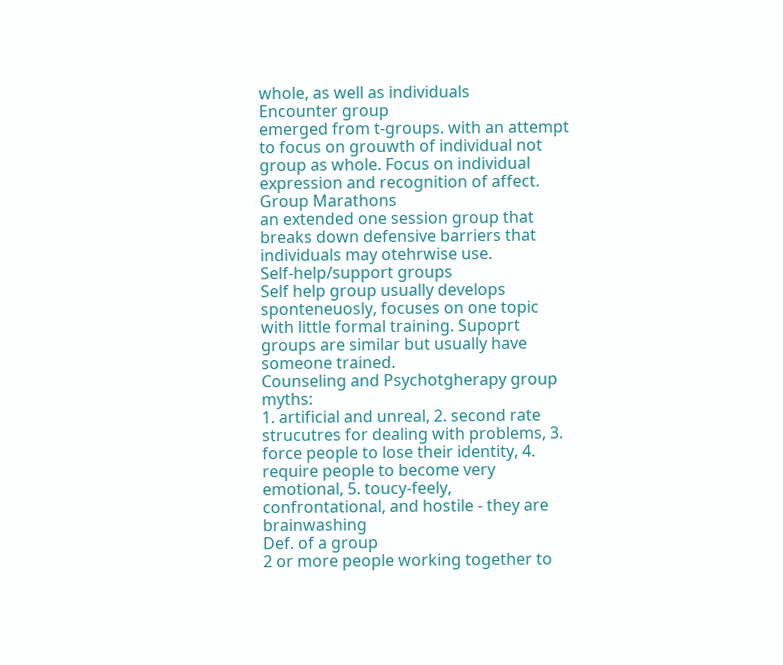whole, as well as individuals
Encounter group
emerged from t-groups. with an attempt to focus on grouwth of individual not group as whole. Focus on individual expression and recognition of affect.
Group Marathons
an extended one session group that breaks down defensive barriers that individuals may otehrwise use.
Self-help/support groups
Self help group usually develops sponteneuosly, focuses on one topic with little formal training. Supoprt groups are similar but usually have someone trained.
Counseling and Psychotgherapy group myths:
1. artificial and unreal, 2. second rate strucutres for dealing with problems, 3. force people to lose their identity, 4. require people to become very emotional, 5. toucy-feely, confrontational, and hostile - they are brainwashing
Def. of a group
2 or more people working together to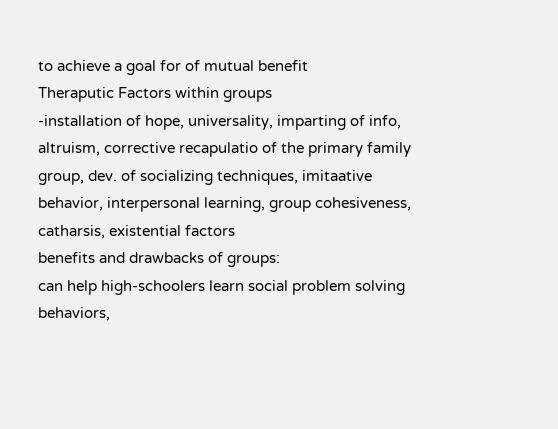to achieve a goal for of mutual benefit
Theraputic Factors within groups
-installation of hope, universality, imparting of info, altruism, corrective recapulatio of the primary family group, dev. of socializing techniques, imitaative behavior, interpersonal learning, group cohesiveness, catharsis, existential factors
benefits and drawbacks of groups:
can help high-schoolers learn social problem solving behaviors,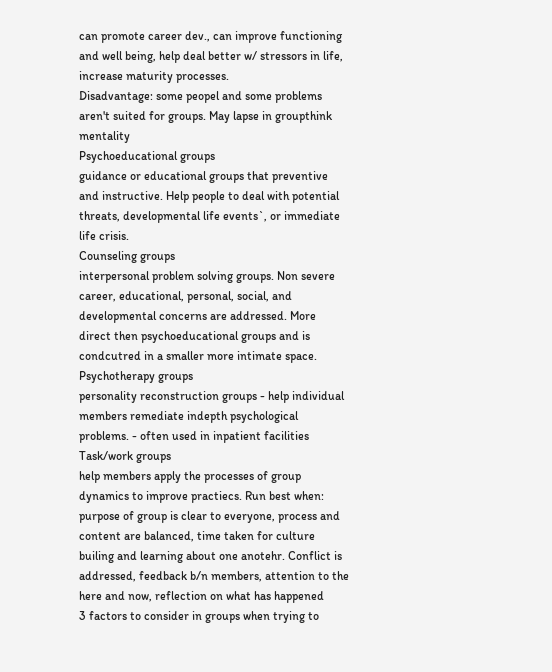can promote career dev., can improve functioning and well being, help deal better w/ stressors in life, increase maturity processes.
Disadvantage: some peopel and some problems aren't suited for groups. May lapse in groupthink mentality
Psychoeducational groups
guidance or educational groups that preventive and instructive. Help people to deal with potential threats, developmental life events`, or immediate life crisis.
Counseling groups
interpersonal problem solving groups. Non severe career, educational, personal, social, and developmental concerns are addressed. More direct then psychoeducational groups and is condcutred in a smaller more intimate space.
Psychotherapy groups
personality reconstruction groups - help individual members remediate indepth psychological problems. - often used in inpatient facilities
Task/work groups
help members apply the processes of group dynamics to improve practiecs. Run best when:
purpose of group is clear to everyone, process and content are balanced, time taken for culture builing and learning about one anotehr. Conflict is addressed, feedback b/n members, attention to the here and now, reflection on what has happened
3 factors to consider in groups when trying to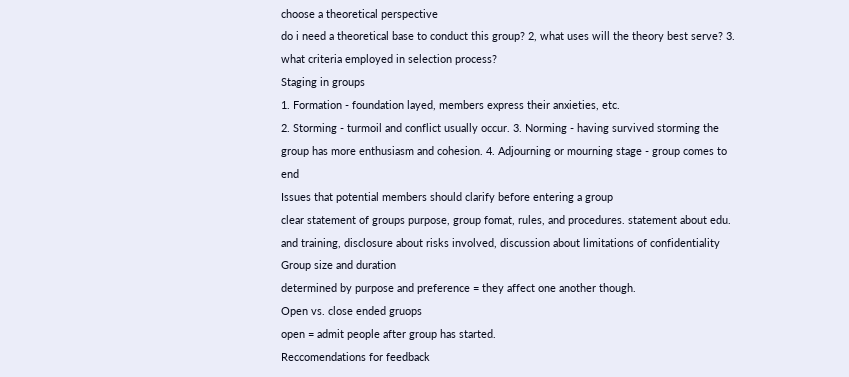choose a theoretical perspective
do i need a theoretical base to conduct this group? 2, what uses will the theory best serve? 3. what criteria employed in selection process?
Staging in groups
1. Formation - foundation layed, members express their anxieties, etc.
2. Storming - turmoil and conflict usually occur. 3. Norming - having survived storming the group has more enthusiasm and cohesion. 4. Adjourning or mourning stage - group comes to end
Issues that potential members should clarify before entering a group
clear statement of groups purpose, group fomat, rules, and procedures. statement about edu. and training, disclosure about risks involved, discussion about limitations of confidentiality
Group size and duration
determined by purpose and preference = they affect one another though.
Open vs. close ended gruops
open = admit people after group has started.
Reccomendations for feedback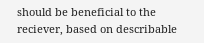should be beneficial to the reciever, based on describable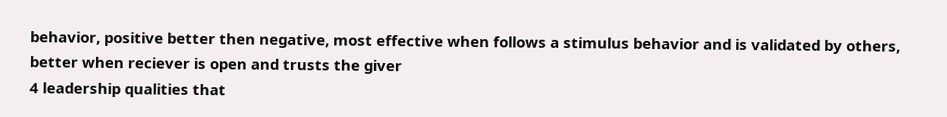behavior, positive better then negative, most effective when follows a stimulus behavior and is validated by others, better when reciever is open and trusts the giver
4 leadership qualities that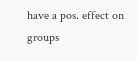have a pos. effect on groups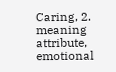Caring, 2. meaning attribute, emotional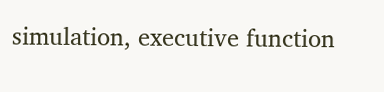simulation, executive function